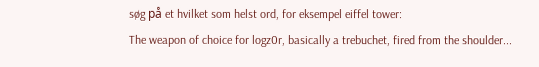søg på et hvilket som helst ord, for eksempel eiffel tower:
The weapon of choice for logz0r, basically a trebuchet, fired from the shoulder...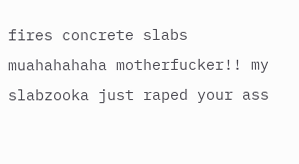fires concrete slabs
muahahahaha motherfucker!! my slabzooka just raped your ass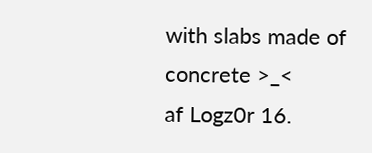with slabs made of concrete >_<
af Logz0r 16.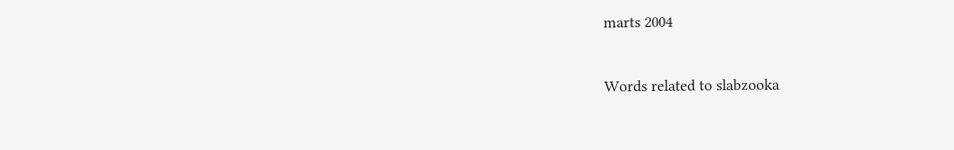marts 2004

Words related to slabzooka